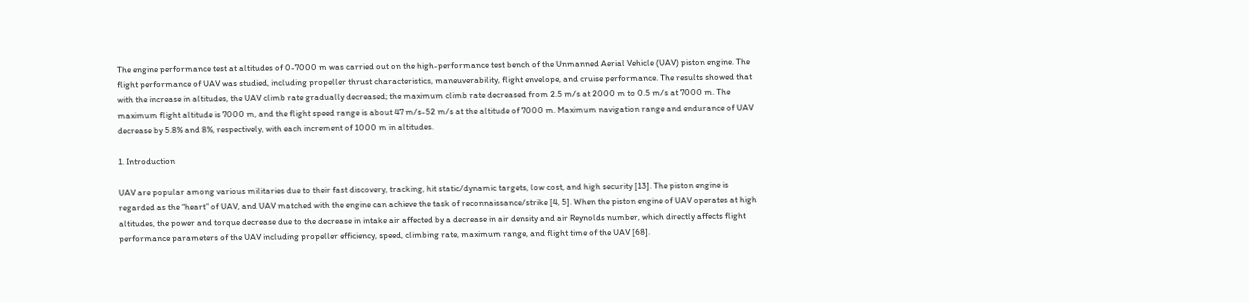The engine performance test at altitudes of 0-7000 m was carried out on the high-performance test bench of the Unmanned Aerial Vehicle (UAV) piston engine. The flight performance of UAV was studied, including propeller thrust characteristics, maneuverability, flight envelope, and cruise performance. The results showed that with the increase in altitudes, the UAV climb rate gradually decreased; the maximum climb rate decreased from 2.5 m/s at 2000 m to 0.5 m/s at 7000 m. The maximum flight altitude is 7000 m, and the flight speed range is about 47 m/s-52 m/s at the altitude of 7000 m. Maximum navigation range and endurance of UAV decrease by 5.8% and 8%, respectively, with each increment of 1000 m in altitudes.

1. Introduction

UAV are popular among various militaries due to their fast discovery, tracking, hit static/dynamic targets, low cost, and high security [13]. The piston engine is regarded as the “heart” of UAV, and UAV matched with the engine can achieve the task of reconnaissance/strike [4, 5]. When the piston engine of UAV operates at high altitudes, the power and torque decrease due to the decrease in intake air affected by a decrease in air density and air Reynolds number, which directly affects flight performance parameters of the UAV including propeller efficiency, speed, climbing rate, maximum range, and flight time of the UAV [68].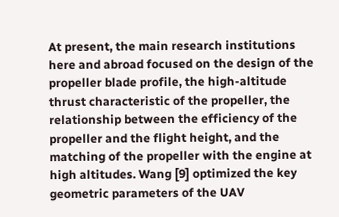At present, the main research institutions here and abroad focused on the design of the propeller blade profile, the high-altitude thrust characteristic of the propeller, the relationship between the efficiency of the propeller and the flight height, and the matching of the propeller with the engine at high altitudes. Wang [9] optimized the key geometric parameters of the UAV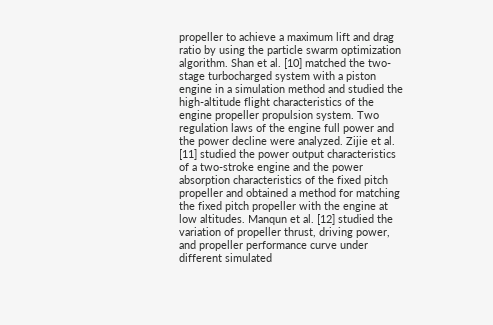propeller to achieve a maximum lift and drag ratio by using the particle swarm optimization algorithm. Shan et al. [10] matched the two-stage turbocharged system with a piston engine in a simulation method and studied the high-altitude flight characteristics of the engine propeller propulsion system. Two regulation laws of the engine full power and the power decline were analyzed. Zijie et al. [11] studied the power output characteristics of a two-stroke engine and the power absorption characteristics of the fixed pitch propeller and obtained a method for matching the fixed pitch propeller with the engine at low altitudes. Manqun et al. [12] studied the variation of propeller thrust, driving power, and propeller performance curve under different simulated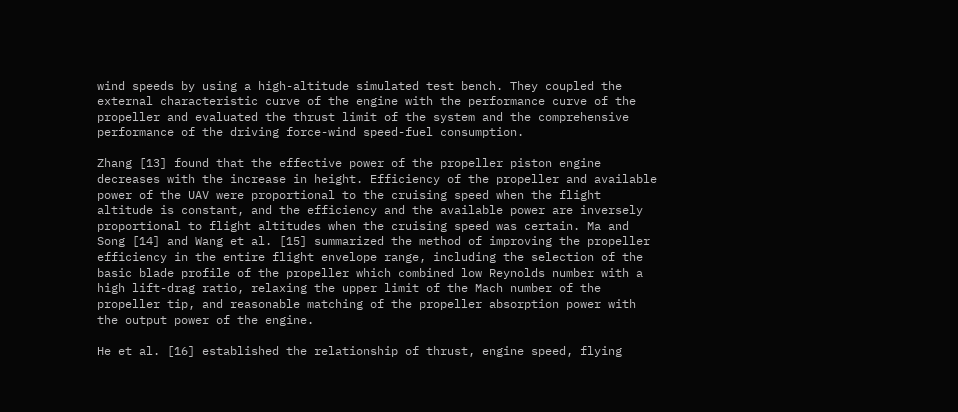wind speeds by using a high-altitude simulated test bench. They coupled the external characteristic curve of the engine with the performance curve of the propeller and evaluated the thrust limit of the system and the comprehensive performance of the driving force-wind speed-fuel consumption.

Zhang [13] found that the effective power of the propeller piston engine decreases with the increase in height. Efficiency of the propeller and available power of the UAV were proportional to the cruising speed when the flight altitude is constant, and the efficiency and the available power are inversely proportional to flight altitudes when the cruising speed was certain. Ma and Song [14] and Wang et al. [15] summarized the method of improving the propeller efficiency in the entire flight envelope range, including the selection of the basic blade profile of the propeller which combined low Reynolds number with a high lift-drag ratio, relaxing the upper limit of the Mach number of the propeller tip, and reasonable matching of the propeller absorption power with the output power of the engine.

He et al. [16] established the relationship of thrust, engine speed, flying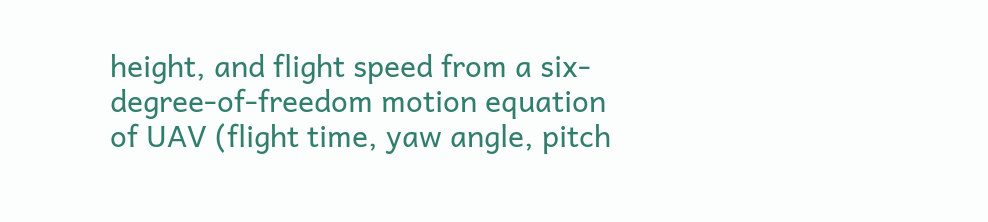height, and flight speed from a six-degree-of-freedom motion equation of UAV (flight time, yaw angle, pitch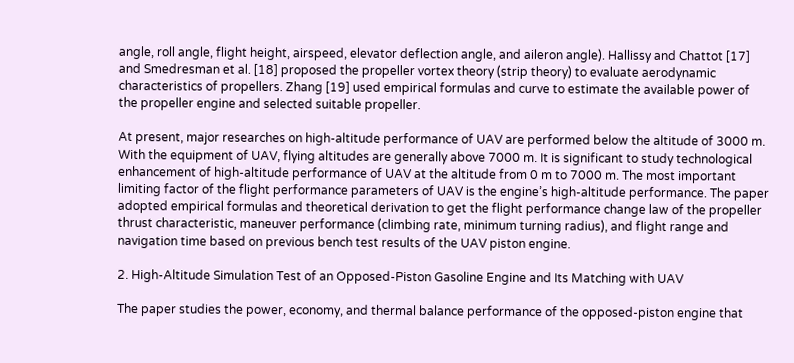angle, roll angle, flight height, airspeed, elevator deflection angle, and aileron angle). Hallissy and Chattot [17] and Smedresman et al. [18] proposed the propeller vortex theory (strip theory) to evaluate aerodynamic characteristics of propellers. Zhang [19] used empirical formulas and curve to estimate the available power of the propeller engine and selected suitable propeller.

At present, major researches on high-altitude performance of UAV are performed below the altitude of 3000 m. With the equipment of UAV, flying altitudes are generally above 7000 m. It is significant to study technological enhancement of high-altitude performance of UAV at the altitude from 0 m to 7000 m. The most important limiting factor of the flight performance parameters of UAV is the engine’s high-altitude performance. The paper adopted empirical formulas and theoretical derivation to get the flight performance change law of the propeller thrust characteristic, maneuver performance (climbing rate, minimum turning radius), and flight range and navigation time based on previous bench test results of the UAV piston engine.

2. High-Altitude Simulation Test of an Opposed-Piston Gasoline Engine and Its Matching with UAV

The paper studies the power, economy, and thermal balance performance of the opposed-piston engine that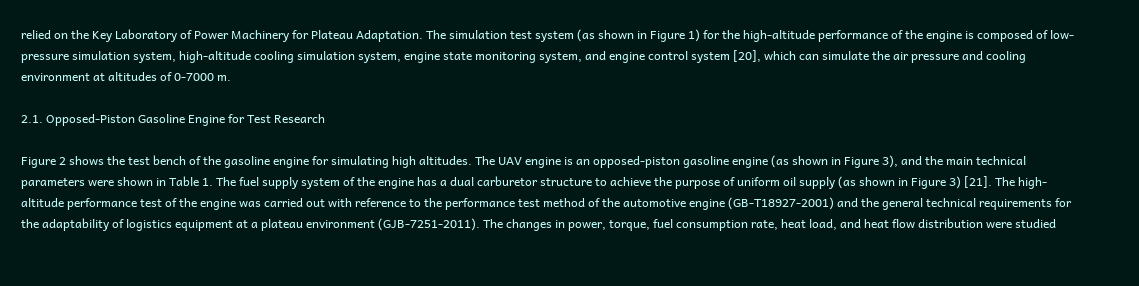relied on the Key Laboratory of Power Machinery for Plateau Adaptation. The simulation test system (as shown in Figure 1) for the high-altitude performance of the engine is composed of low-pressure simulation system, high-altitude cooling simulation system, engine state monitoring system, and engine control system [20], which can simulate the air pressure and cooling environment at altitudes of 0-7000 m.

2.1. Opposed-Piston Gasoline Engine for Test Research

Figure 2 shows the test bench of the gasoline engine for simulating high altitudes. The UAV engine is an opposed-piston gasoline engine (as shown in Figure 3), and the main technical parameters were shown in Table 1. The fuel supply system of the engine has a dual carburetor structure to achieve the purpose of uniform oil supply (as shown in Figure 3) [21]. The high-altitude performance test of the engine was carried out with reference to the performance test method of the automotive engine (GB-T18927-2001) and the general technical requirements for the adaptability of logistics equipment at a plateau environment (GJB-7251-2011). The changes in power, torque, fuel consumption rate, heat load, and heat flow distribution were studied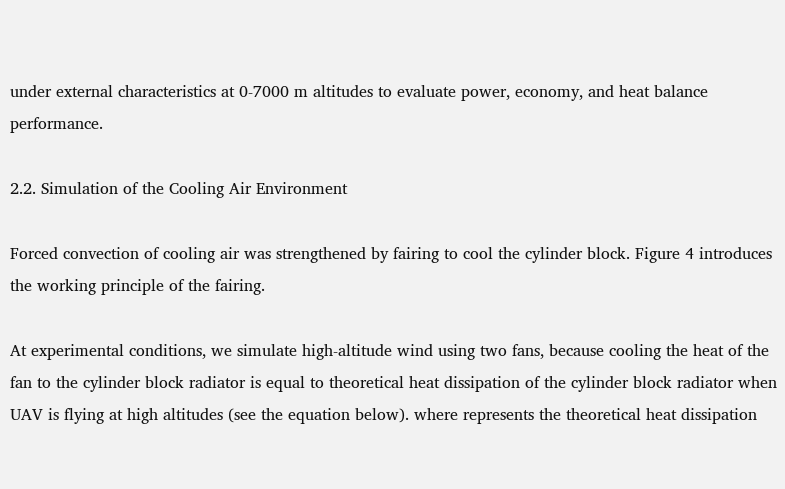under external characteristics at 0-7000 m altitudes to evaluate power, economy, and heat balance performance.

2.2. Simulation of the Cooling Air Environment

Forced convection of cooling air was strengthened by fairing to cool the cylinder block. Figure 4 introduces the working principle of the fairing.

At experimental conditions, we simulate high-altitude wind using two fans, because cooling the heat of the fan to the cylinder block radiator is equal to theoretical heat dissipation of the cylinder block radiator when UAV is flying at high altitudes (see the equation below). where represents the theoretical heat dissipation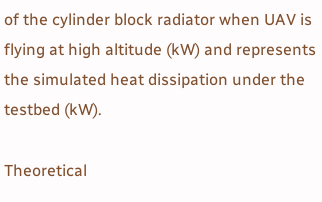of the cylinder block radiator when UAV is flying at high altitude (kW) and represents the simulated heat dissipation under the testbed (kW).

Theoretical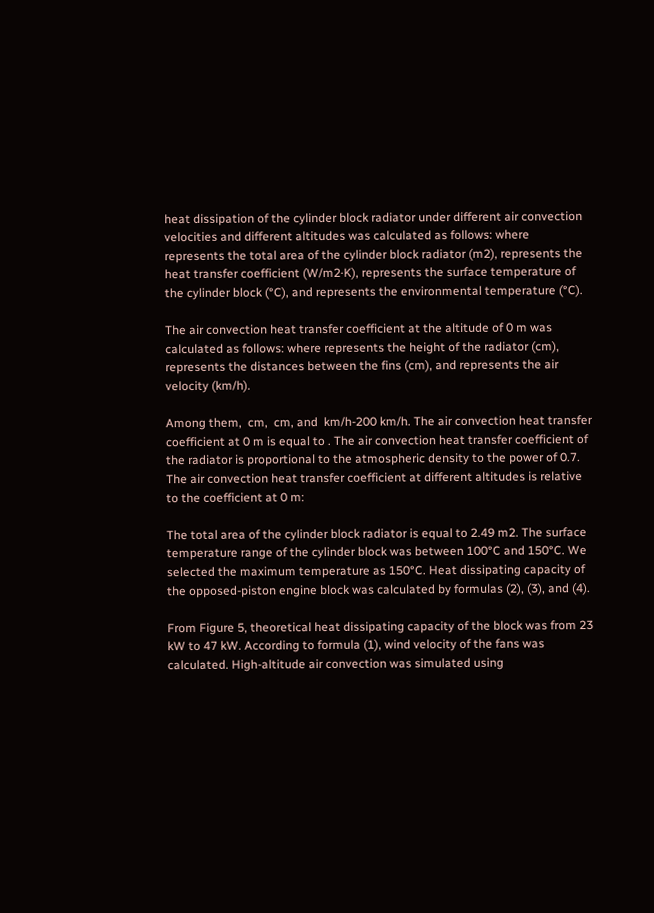heat dissipation of the cylinder block radiator under different air convection velocities and different altitudes was calculated as follows: where represents the total area of the cylinder block radiator (m2), represents the heat transfer coefficient (W/m2·K), represents the surface temperature of the cylinder block (°C), and represents the environmental temperature (°C).

The air convection heat transfer coefficient at the altitude of 0 m was calculated as follows: where represents the height of the radiator (cm), represents the distances between the fins (cm), and represents the air velocity (km/h).

Among them,  cm,  cm, and  km/h-200 km/h. The air convection heat transfer coefficient at 0 m is equal to . The air convection heat transfer coefficient of the radiator is proportional to the atmospheric density to the power of 0.7. The air convection heat transfer coefficient at different altitudes is relative to the coefficient at 0 m:

The total area of the cylinder block radiator is equal to 2.49 m2. The surface temperature range of the cylinder block was between 100°C and 150°C. We selected the maximum temperature as 150°C. Heat dissipating capacity of the opposed-piston engine block was calculated by formulas (2), (3), and (4).

From Figure 5, theoretical heat dissipating capacity of the block was from 23 kW to 47 kW. According to formula (1), wind velocity of the fans was calculated. High-altitude air convection was simulated using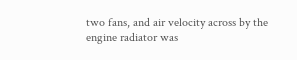two fans, and air velocity across by the engine radiator was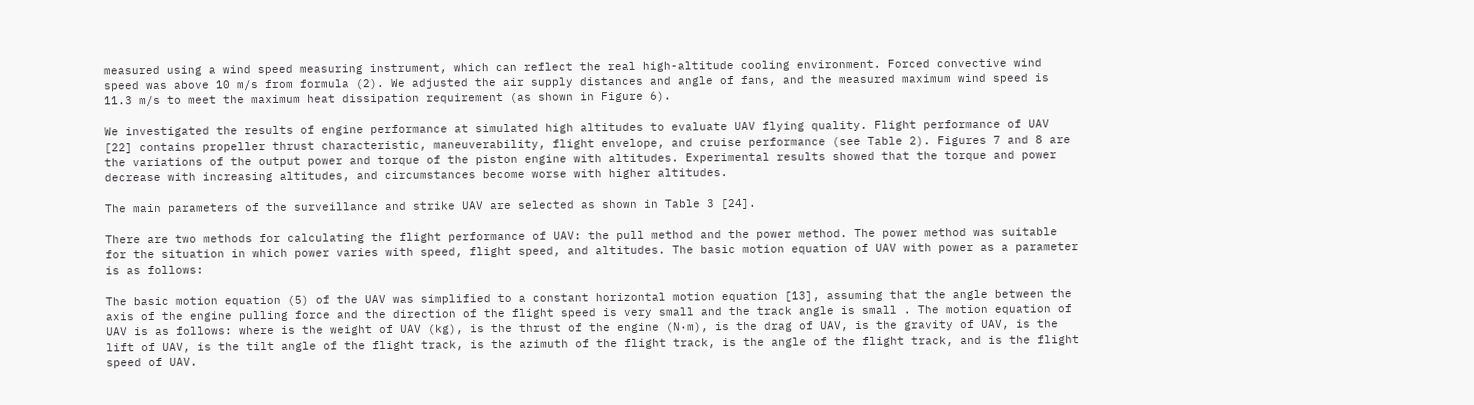measured using a wind speed measuring instrument, which can reflect the real high-altitude cooling environment. Forced convective wind speed was above 10 m/s from formula (2). We adjusted the air supply distances and angle of fans, and the measured maximum wind speed is 11.3 m/s to meet the maximum heat dissipation requirement (as shown in Figure 6).

We investigated the results of engine performance at simulated high altitudes to evaluate UAV flying quality. Flight performance of UAV [22] contains propeller thrust characteristic, maneuverability, flight envelope, and cruise performance (see Table 2). Figures 7 and 8 are the variations of the output power and torque of the piston engine with altitudes. Experimental results showed that the torque and power decrease with increasing altitudes, and circumstances become worse with higher altitudes.

The main parameters of the surveillance and strike UAV are selected as shown in Table 3 [24].

There are two methods for calculating the flight performance of UAV: the pull method and the power method. The power method was suitable for the situation in which power varies with speed, flight speed, and altitudes. The basic motion equation of UAV with power as a parameter is as follows:

The basic motion equation (5) of the UAV was simplified to a constant horizontal motion equation [13], assuming that the angle between the axis of the engine pulling force and the direction of the flight speed is very small and the track angle is small . The motion equation of UAV is as follows: where is the weight of UAV (kg), is the thrust of the engine (N·m), is the drag of UAV, is the gravity of UAV, is the lift of UAV, is the tilt angle of the flight track, is the azimuth of the flight track, is the angle of the flight track, and is the flight speed of UAV.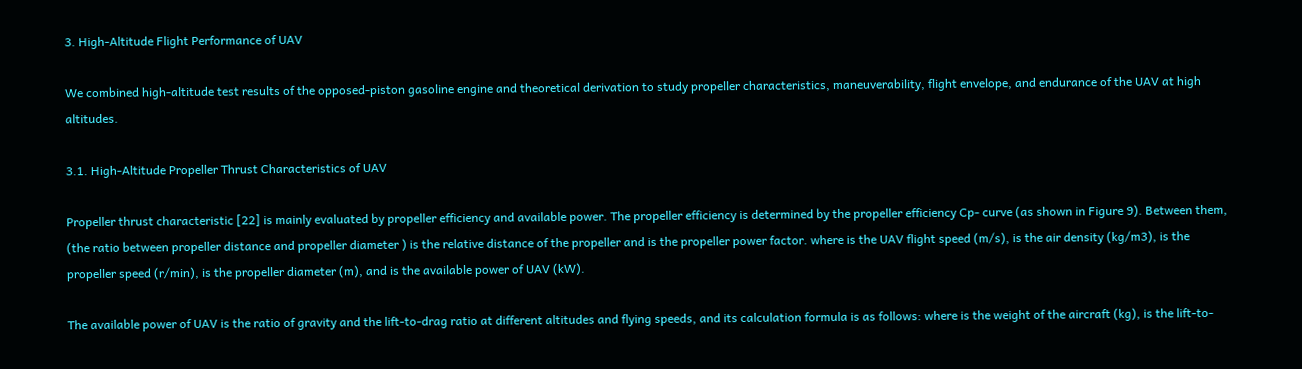3. High-Altitude Flight Performance of UAV

We combined high-altitude test results of the opposed-piston gasoline engine and theoretical derivation to study propeller characteristics, maneuverability, flight envelope, and endurance of the UAV at high altitudes.

3.1. High-Altitude Propeller Thrust Characteristics of UAV

Propeller thrust characteristic [22] is mainly evaluated by propeller efficiency and available power. The propeller efficiency is determined by the propeller efficiency Cp- curve (as shown in Figure 9). Between them, (the ratio between propeller distance and propeller diameter ) is the relative distance of the propeller and is the propeller power factor. where is the UAV flight speed (m/s), is the air density (kg/m3), is the propeller speed (r/min), is the propeller diameter (m), and is the available power of UAV (kW).

The available power of UAV is the ratio of gravity and the lift-to-drag ratio at different altitudes and flying speeds, and its calculation formula is as follows: where is the weight of the aircraft (kg), is the lift-to-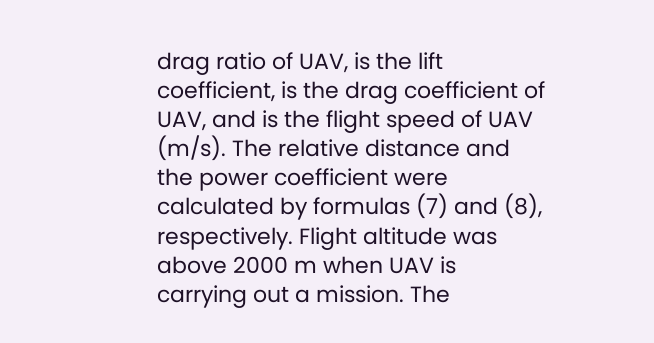drag ratio of UAV, is the lift coefficient, is the drag coefficient of UAV, and is the flight speed of UAV (m/s). The relative distance and the power coefficient were calculated by formulas (7) and (8), respectively. Flight altitude was above 2000 m when UAV is carrying out a mission. The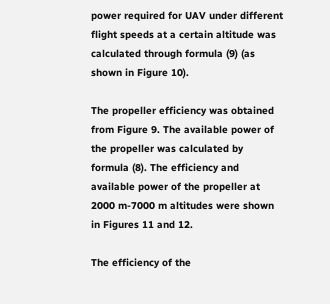power required for UAV under different flight speeds at a certain altitude was calculated through formula (9) (as shown in Figure 10).

The propeller efficiency was obtained from Figure 9. The available power of the propeller was calculated by formula (8). The efficiency and available power of the propeller at 2000 m-7000 m altitudes were shown in Figures 11 and 12.

The efficiency of the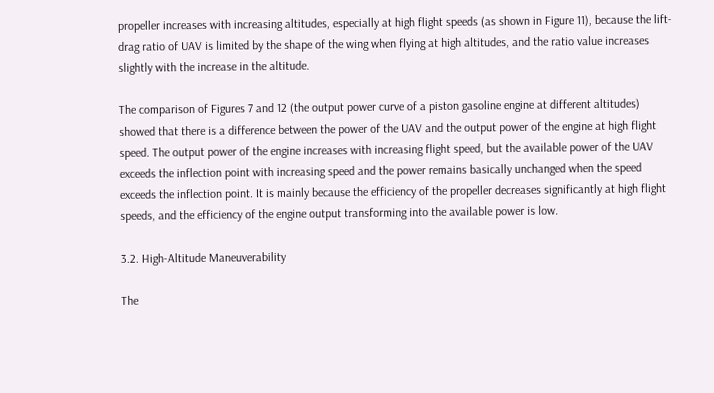propeller increases with increasing altitudes, especially at high flight speeds (as shown in Figure 11), because the lift-drag ratio of UAV is limited by the shape of the wing when flying at high altitudes, and the ratio value increases slightly with the increase in the altitude.

The comparison of Figures 7 and 12 (the output power curve of a piston gasoline engine at different altitudes) showed that there is a difference between the power of the UAV and the output power of the engine at high flight speed. The output power of the engine increases with increasing flight speed, but the available power of the UAV exceeds the inflection point with increasing speed and the power remains basically unchanged when the speed exceeds the inflection point. It is mainly because the efficiency of the propeller decreases significantly at high flight speeds, and the efficiency of the engine output transforming into the available power is low.

3.2. High-Altitude Maneuverability

The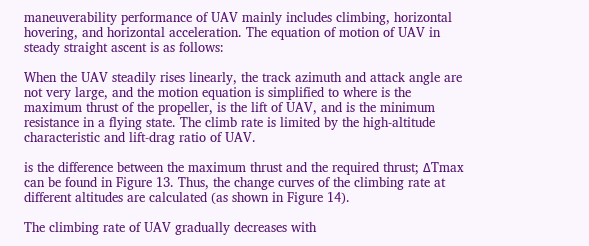maneuverability performance of UAV mainly includes climbing, horizontal hovering, and horizontal acceleration. The equation of motion of UAV in steady straight ascent is as follows:

When the UAV steadily rises linearly, the track azimuth and attack angle are not very large, and the motion equation is simplified to where is the maximum thrust of the propeller, is the lift of UAV, and is the minimum resistance in a flying state. The climb rate is limited by the high-altitude characteristic and lift-drag ratio of UAV.

is the difference between the maximum thrust and the required thrust; ΔTmax can be found in Figure 13. Thus, the change curves of the climbing rate at different altitudes are calculated (as shown in Figure 14).

The climbing rate of UAV gradually decreases with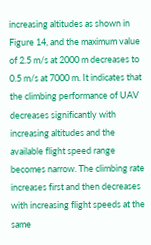increasing altitudes as shown in Figure 14, and the maximum value of 2.5 m/s at 2000 m decreases to 0.5 m/s at 7000 m. It indicates that the climbing performance of UAV decreases significantly with increasing altitudes and the available flight speed range becomes narrow. The climbing rate increases first and then decreases with increasing flight speeds at the same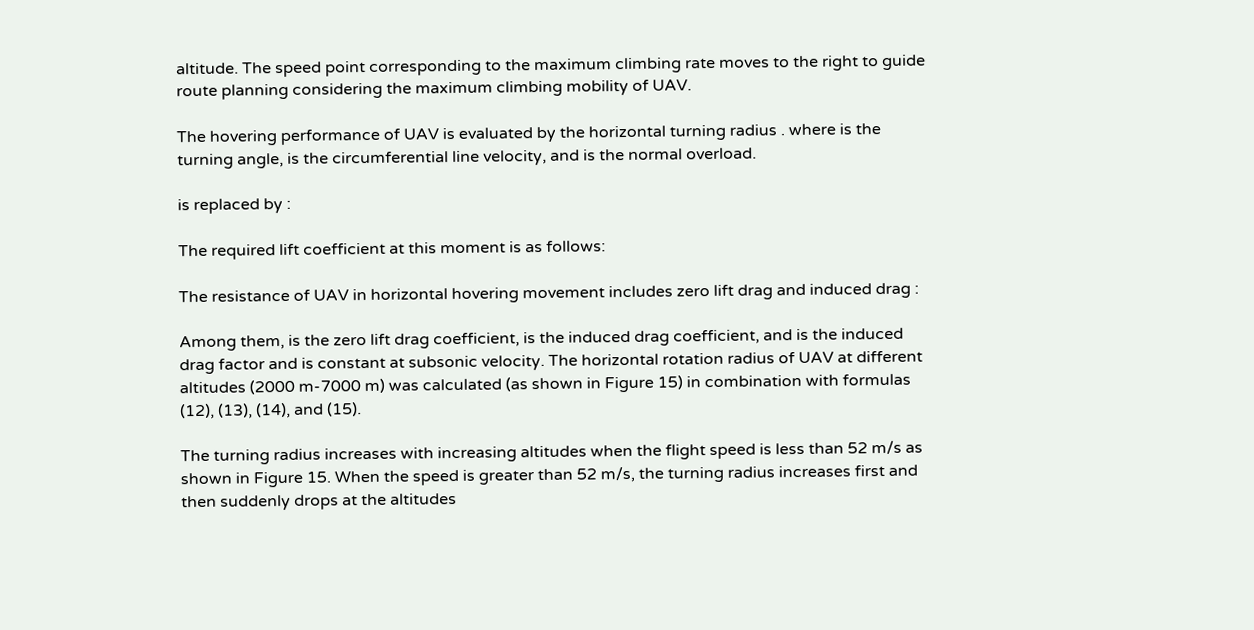altitude. The speed point corresponding to the maximum climbing rate moves to the right to guide route planning considering the maximum climbing mobility of UAV.

The hovering performance of UAV is evaluated by the horizontal turning radius . where is the turning angle, is the circumferential line velocity, and is the normal overload.

is replaced by :

The required lift coefficient at this moment is as follows:

The resistance of UAV in horizontal hovering movement includes zero lift drag and induced drag :

Among them, is the zero lift drag coefficient, is the induced drag coefficient, and is the induced drag factor and is constant at subsonic velocity. The horizontal rotation radius of UAV at different altitudes (2000 m-7000 m) was calculated (as shown in Figure 15) in combination with formulas (12), (13), (14), and (15).

The turning radius increases with increasing altitudes when the flight speed is less than 52 m/s as shown in Figure 15. When the speed is greater than 52 m/s, the turning radius increases first and then suddenly drops at the altitudes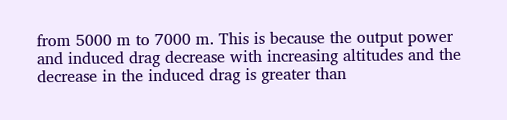from 5000 m to 7000 m. This is because the output power and induced drag decrease with increasing altitudes and the decrease in the induced drag is greater than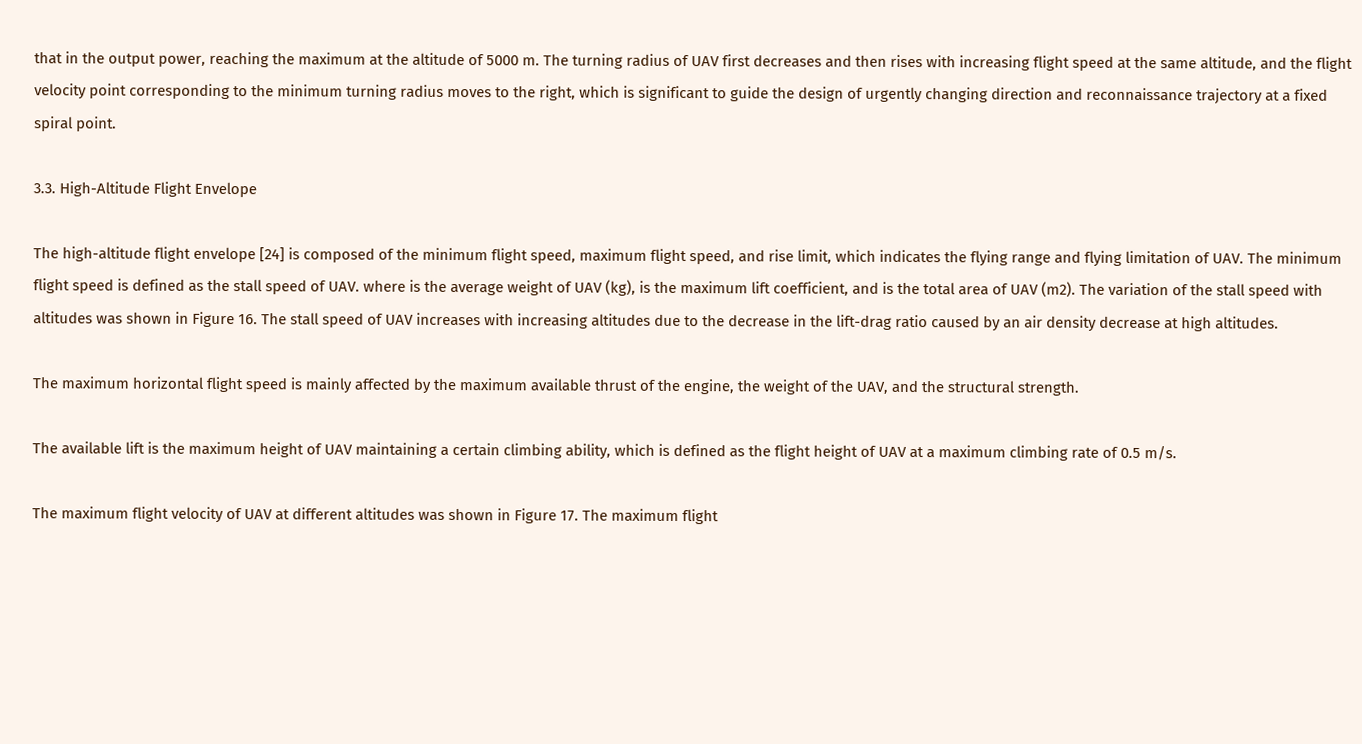that in the output power, reaching the maximum at the altitude of 5000 m. The turning radius of UAV first decreases and then rises with increasing flight speed at the same altitude, and the flight velocity point corresponding to the minimum turning radius moves to the right, which is significant to guide the design of urgently changing direction and reconnaissance trajectory at a fixed spiral point.

3.3. High-Altitude Flight Envelope

The high-altitude flight envelope [24] is composed of the minimum flight speed, maximum flight speed, and rise limit, which indicates the flying range and flying limitation of UAV. The minimum flight speed is defined as the stall speed of UAV. where is the average weight of UAV (kg), is the maximum lift coefficient, and is the total area of UAV (m2). The variation of the stall speed with altitudes was shown in Figure 16. The stall speed of UAV increases with increasing altitudes due to the decrease in the lift-drag ratio caused by an air density decrease at high altitudes.

The maximum horizontal flight speed is mainly affected by the maximum available thrust of the engine, the weight of the UAV, and the structural strength.

The available lift is the maximum height of UAV maintaining a certain climbing ability, which is defined as the flight height of UAV at a maximum climbing rate of 0.5 m/s.

The maximum flight velocity of UAV at different altitudes was shown in Figure 17. The maximum flight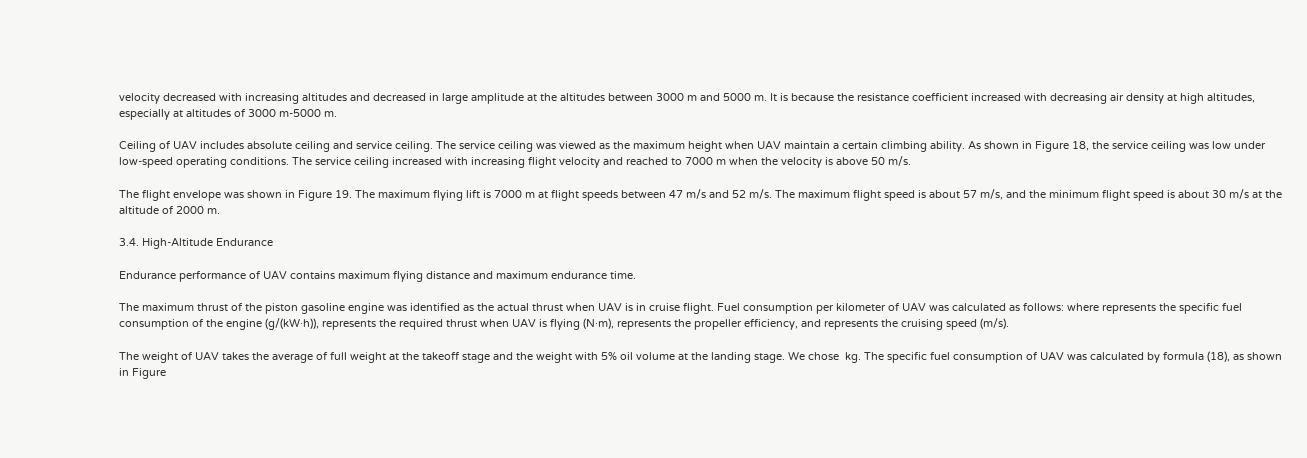velocity decreased with increasing altitudes and decreased in large amplitude at the altitudes between 3000 m and 5000 m. It is because the resistance coefficient increased with decreasing air density at high altitudes, especially at altitudes of 3000 m-5000 m.

Ceiling of UAV includes absolute ceiling and service ceiling. The service ceiling was viewed as the maximum height when UAV maintain a certain climbing ability. As shown in Figure 18, the service ceiling was low under low-speed operating conditions. The service ceiling increased with increasing flight velocity and reached to 7000 m when the velocity is above 50 m/s.

The flight envelope was shown in Figure 19. The maximum flying lift is 7000 m at flight speeds between 47 m/s and 52 m/s. The maximum flight speed is about 57 m/s, and the minimum flight speed is about 30 m/s at the altitude of 2000 m.

3.4. High-Altitude Endurance

Endurance performance of UAV contains maximum flying distance and maximum endurance time.

The maximum thrust of the piston gasoline engine was identified as the actual thrust when UAV is in cruise flight. Fuel consumption per kilometer of UAV was calculated as follows: where represents the specific fuel consumption of the engine (g/(kW·h)), represents the required thrust when UAV is flying (N·m), represents the propeller efficiency, and represents the cruising speed (m/s).

The weight of UAV takes the average of full weight at the takeoff stage and the weight with 5% oil volume at the landing stage. We chose  kg. The specific fuel consumption of UAV was calculated by formula (18), as shown in Figure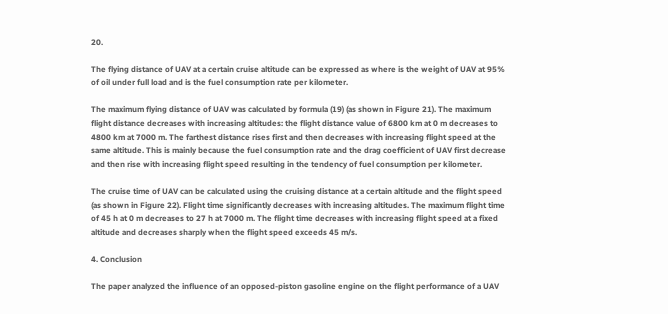20.

The flying distance of UAV at a certain cruise altitude can be expressed as where is the weight of UAV at 95% of oil under full load and is the fuel consumption rate per kilometer.

The maximum flying distance of UAV was calculated by formula (19) (as shown in Figure 21). The maximum flight distance decreases with increasing altitudes: the flight distance value of 6800 km at 0 m decreases to 4800 km at 7000 m. The farthest distance rises first and then decreases with increasing flight speed at the same altitude. This is mainly because the fuel consumption rate and the drag coefficient of UAV first decrease and then rise with increasing flight speed resulting in the tendency of fuel consumption per kilometer.

The cruise time of UAV can be calculated using the cruising distance at a certain altitude and the flight speed (as shown in Figure 22). Flight time significantly decreases with increasing altitudes. The maximum flight time of 45 h at 0 m decreases to 27 h at 7000 m. The flight time decreases with increasing flight speed at a fixed altitude and decreases sharply when the flight speed exceeds 45 m/s.

4. Conclusion

The paper analyzed the influence of an opposed-piston gasoline engine on the flight performance of a UAV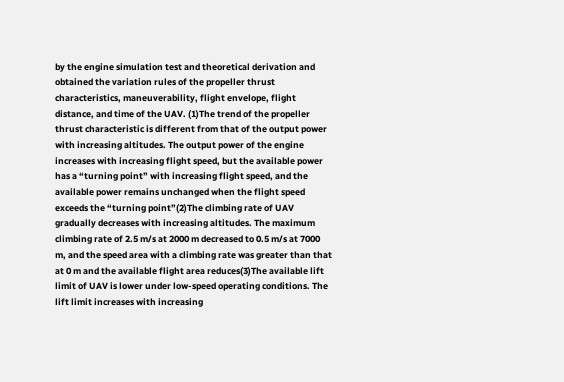by the engine simulation test and theoretical derivation and obtained the variation rules of the propeller thrust characteristics, maneuverability, flight envelope, flight distance, and time of the UAV. (1)The trend of the propeller thrust characteristic is different from that of the output power with increasing altitudes. The output power of the engine increases with increasing flight speed, but the available power has a “turning point” with increasing flight speed, and the available power remains unchanged when the flight speed exceeds the “turning point”(2)The climbing rate of UAV gradually decreases with increasing altitudes. The maximum climbing rate of 2.5 m/s at 2000 m decreased to 0.5 m/s at 7000 m, and the speed area with a climbing rate was greater than that at 0 m and the available flight area reduces(3)The available lift limit of UAV is lower under low-speed operating conditions. The lift limit increases with increasing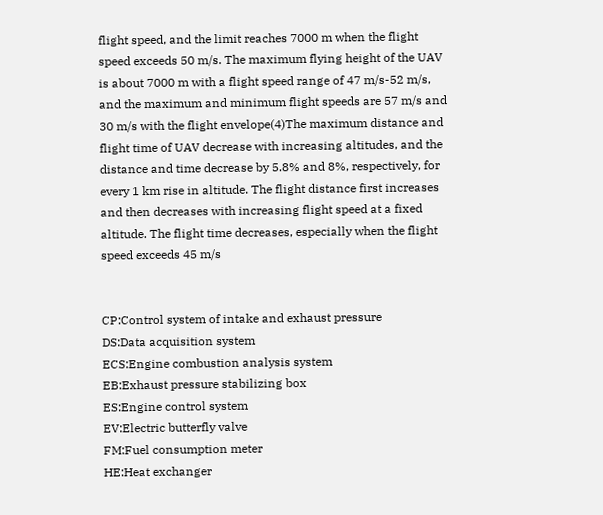flight speed, and the limit reaches 7000 m when the flight speed exceeds 50 m/s. The maximum flying height of the UAV is about 7000 m with a flight speed range of 47 m/s-52 m/s, and the maximum and minimum flight speeds are 57 m/s and 30 m/s with the flight envelope(4)The maximum distance and flight time of UAV decrease with increasing altitudes, and the distance and time decrease by 5.8% and 8%, respectively, for every 1 km rise in altitude. The flight distance first increases and then decreases with increasing flight speed at a fixed altitude. The flight time decreases, especially when the flight speed exceeds 45 m/s


CP:Control system of intake and exhaust pressure
DS:Data acquisition system
ECS:Engine combustion analysis system
EB:Exhaust pressure stabilizing box
ES:Engine control system
EV:Electric butterfly valve
FM:Fuel consumption meter
HE:Heat exchanger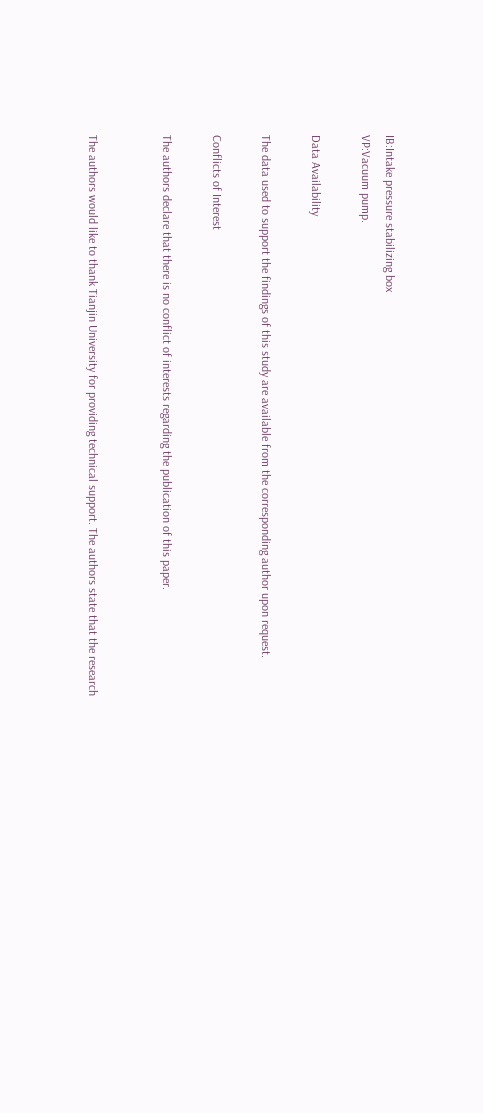IB:Intake pressure stabilizing box
VP:Vacuum pump.

Data Availability

The data used to support the findings of this study are available from the corresponding author upon request.

Conflicts of Interest

The authors declare that there is no conflict of interests regarding the publication of this paper.


The authors would like to thank Tianjin University for providing technical support. The authors state that the research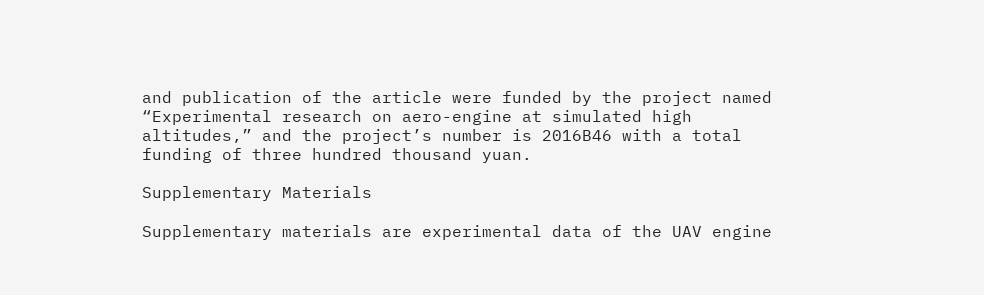and publication of the article were funded by the project named “Experimental research on aero-engine at simulated high altitudes,” and the project’s number is 2016B46 with a total funding of three hundred thousand yuan.

Supplementary Materials

Supplementary materials are experimental data of the UAV engine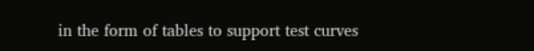in the form of tables to support test curves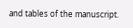and tables of the manuscript.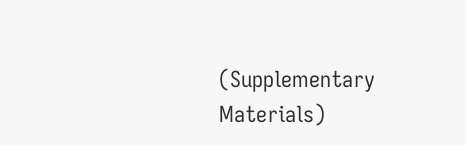(Supplementary Materials)